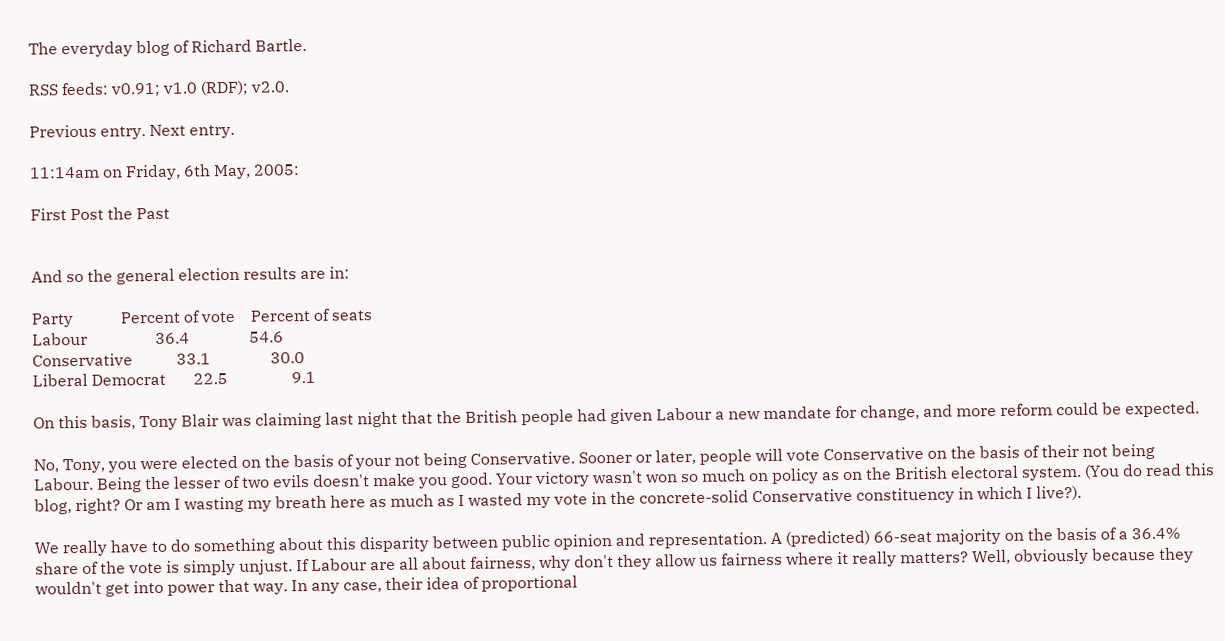The everyday blog of Richard Bartle.

RSS feeds: v0.91; v1.0 (RDF); v2.0.

Previous entry. Next entry.

11:14am on Friday, 6th May, 2005:

First Post the Past


And so the general election results are in:

Party            Percent of vote    Percent of seats
Labour                 36.4               54.6
Conservative           33.1               30.0
Liberal Democrat       22.5                9.1

On this basis, Tony Blair was claiming last night that the British people had given Labour a new mandate for change, and more reform could be expected.

No, Tony, you were elected on the basis of your not being Conservative. Sooner or later, people will vote Conservative on the basis of their not being Labour. Being the lesser of two evils doesn't make you good. Your victory wasn't won so much on policy as on the British electoral system. (You do read this blog, right? Or am I wasting my breath here as much as I wasted my vote in the concrete-solid Conservative constituency in which I live?).

We really have to do something about this disparity between public opinion and representation. A (predicted) 66-seat majority on the basis of a 36.4% share of the vote is simply unjust. If Labour are all about fairness, why don't they allow us fairness where it really matters? Well, obviously because they wouldn't get into power that way. In any case, their idea of proportional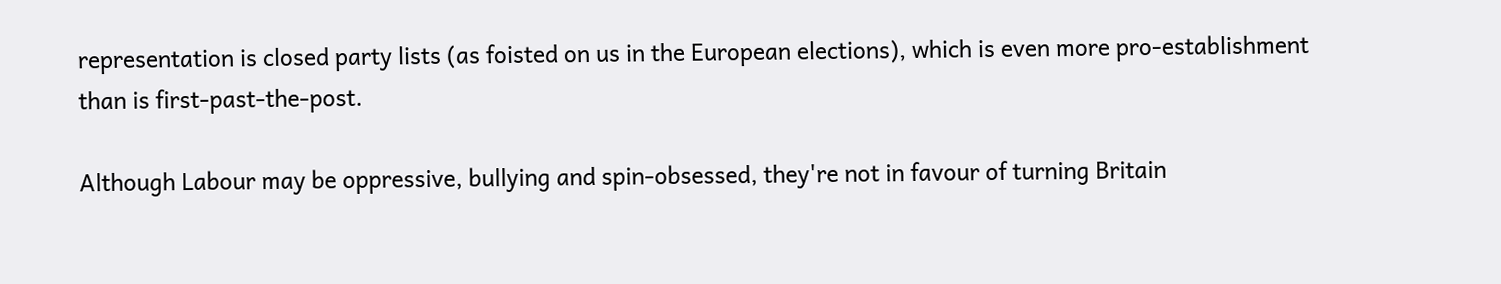representation is closed party lists (as foisted on us in the European elections), which is even more pro-establishment than is first-past-the-post.

Although Labour may be oppressive, bullying and spin-obsessed, they're not in favour of turning Britain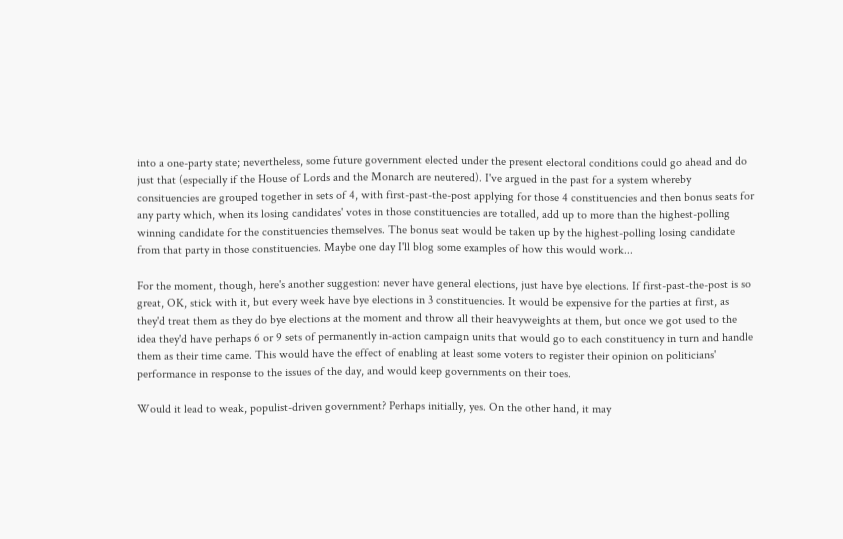into a one-party state; nevertheless, some future government elected under the present electoral conditions could go ahead and do just that (especially if the House of Lords and the Monarch are neutered). I've argued in the past for a system whereby consituencies are grouped together in sets of 4, with first-past-the-post applying for those 4 constituencies and then bonus seats for any party which, when its losing candidates' votes in those constituencies are totalled, add up to more than the highest-polling winning candidate for the constituencies themselves. The bonus seat would be taken up by the highest-polling losing candidate from that party in those constituencies. Maybe one day I'll blog some examples of how this would work...

For the moment, though, here's another suggestion: never have general elections, just have bye elections. If first-past-the-post is so great, OK, stick with it, but every week have bye elections in 3 constituencies. It would be expensive for the parties at first, as they'd treat them as they do bye elections at the moment and throw all their heavyweights at them, but once we got used to the idea they'd have perhaps 6 or 9 sets of permanently in-action campaign units that would go to each constituency in turn and handle them as their time came. This would have the effect of enabling at least some voters to register their opinion on politicians' performance in response to the issues of the day, and would keep governments on their toes.

Would it lead to weak, populist-driven government? Perhaps initially, yes. On the other hand, it may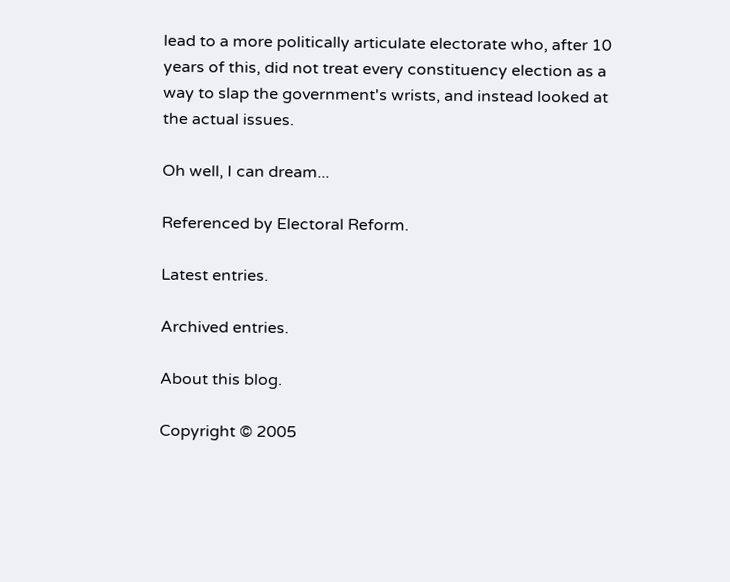lead to a more politically articulate electorate who, after 10 years of this, did not treat every constituency election as a way to slap the government's wrists, and instead looked at the actual issues.

Oh well, I can dream...

Referenced by Electoral Reform.

Latest entries.

Archived entries.

About this blog.

Copyright © 2005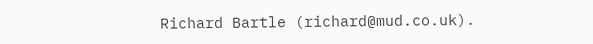Richard Bartle (richard@mud.co.uk).